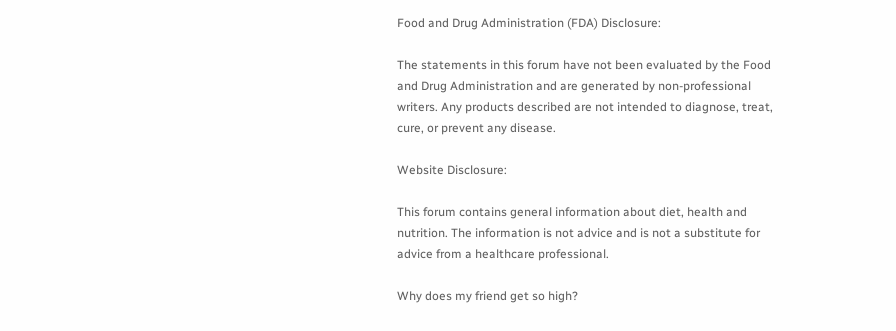Food and Drug Administration (FDA) Disclosure:

The statements in this forum have not been evaluated by the Food and Drug Administration and are generated by non-professional writers. Any products described are not intended to diagnose, treat, cure, or prevent any disease.

Website Disclosure:

This forum contains general information about diet, health and nutrition. The information is not advice and is not a substitute for advice from a healthcare professional.

Why does my friend get so high?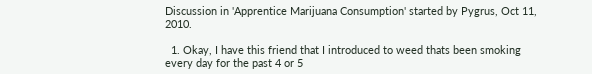Discussion in 'Apprentice Marijuana Consumption' started by Pygrus, Oct 11, 2010.

  1. Okay, I have this friend that I introduced to weed thats been smoking every day for the past 4 or 5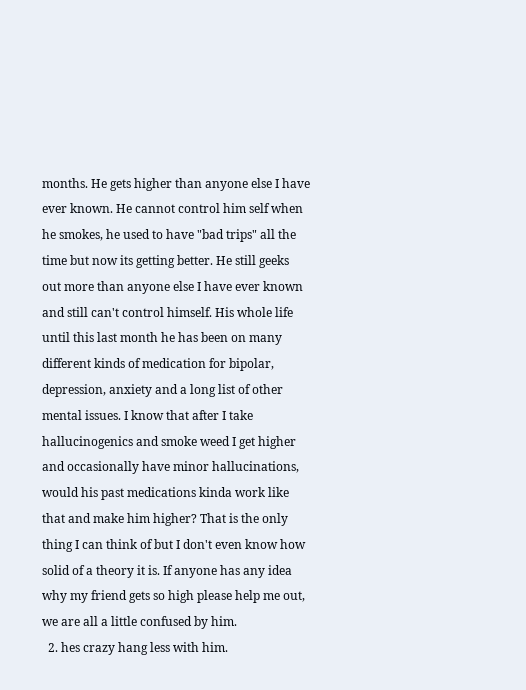months. He gets higher than anyone else I have ever known. He cannot control him self when he smokes, he used to have "bad trips" all the time but now its getting better. He still geeks out more than anyone else I have ever known and still can't control himself. His whole life until this last month he has been on many different kinds of medication for bipolar, depression, anxiety and a long list of other mental issues. I know that after I take hallucinogenics and smoke weed I get higher and occasionally have minor hallucinations, would his past medications kinda work like that and make him higher? That is the only thing I can think of but I don't even know how solid of a theory it is. If anyone has any idea why my friend gets so high please help me out, we are all a little confused by him.
  2. hes crazy hang less with him.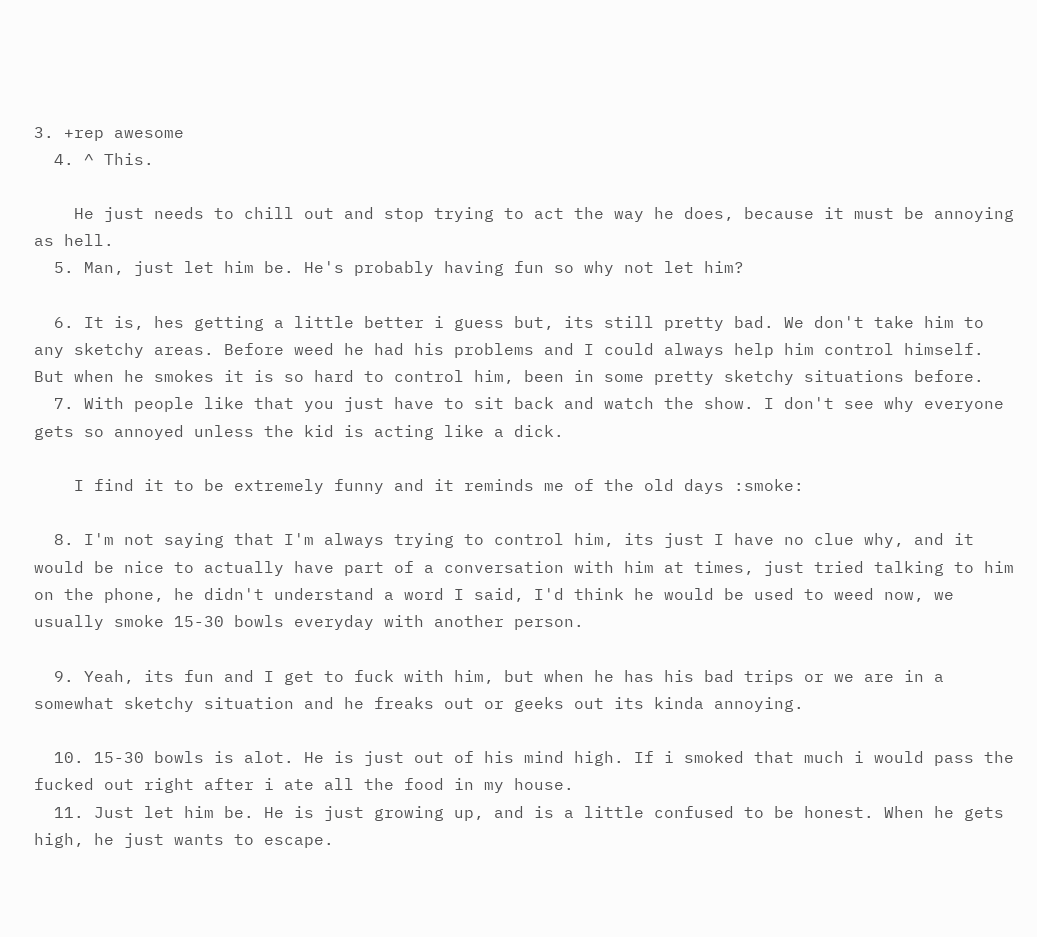3. +rep awesome
  4. ^ This.

    He just needs to chill out and stop trying to act the way he does, because it must be annoying as hell.
  5. Man, just let him be. He's probably having fun so why not let him?

  6. It is, hes getting a little better i guess but, its still pretty bad. We don't take him to any sketchy areas. Before weed he had his problems and I could always help him control himself. But when he smokes it is so hard to control him, been in some pretty sketchy situations before.
  7. With people like that you just have to sit back and watch the show. I don't see why everyone gets so annoyed unless the kid is acting like a dick.

    I find it to be extremely funny and it reminds me of the old days :smoke:

  8. I'm not saying that I'm always trying to control him, its just I have no clue why, and it would be nice to actually have part of a conversation with him at times, just tried talking to him on the phone, he didn't understand a word I said, I'd think he would be used to weed now, we usually smoke 15-30 bowls everyday with another person.

  9. Yeah, its fun and I get to fuck with him, but when he has his bad trips or we are in a somewhat sketchy situation and he freaks out or geeks out its kinda annoying.

  10. 15-30 bowls is alot. He is just out of his mind high. If i smoked that much i would pass the fucked out right after i ate all the food in my house.
  11. Just let him be. He is just growing up, and is a little confused to be honest. When he gets high, he just wants to escape.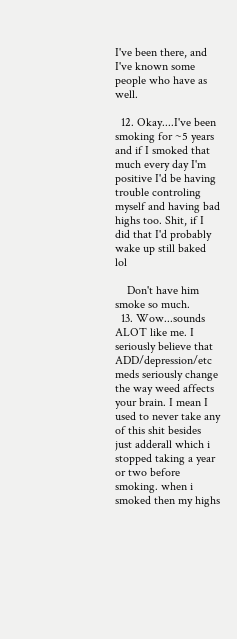I've been there, and I've known some people who have as well.

  12. Okay....I've been smoking for ~5 years and if I smoked that much every day I'm positive I'd be having trouble controling myself and having bad highs too. Shit, if I did that I'd probably wake up still baked lol

    Don't have him smoke so much.
  13. Wow...sounds ALOT like me. I seriously believe that ADD/depression/etc meds seriously change the way weed affects your brain. I mean I used to never take any of this shit besides just adderall which i stopped taking a year or two before smoking. when i smoked then my highs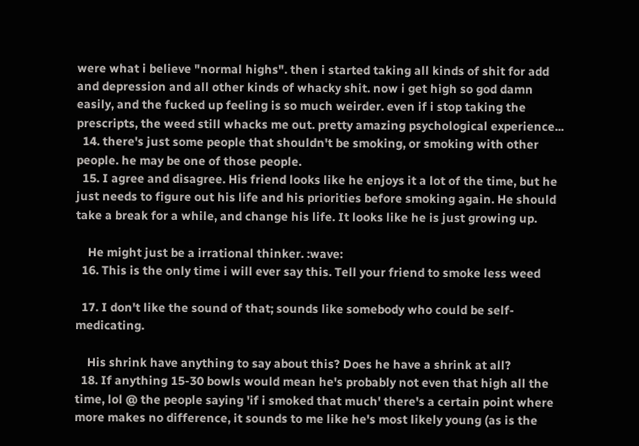were what i believe "normal highs". then i started taking all kinds of shit for add and depression and all other kinds of whacky shit. now i get high so god damn easily, and the fucked up feeling is so much weirder. even if i stop taking the prescripts, the weed still whacks me out. pretty amazing psychological experience...
  14. there's just some people that shouldn't be smoking, or smoking with other people. he may be one of those people.
  15. I agree and disagree. His friend looks like he enjoys it a lot of the time, but he just needs to figure out his life and his priorities before smoking again. He should take a break for a while, and change his life. It looks like he is just growing up.

    He might just be a irrational thinker. :wave:
  16. This is the only time i will ever say this. Tell your friend to smoke less weed

  17. I don't like the sound of that; sounds like somebody who could be self-medicating.

    His shrink have anything to say about this? Does he have a shrink at all?
  18. If anything 15-30 bowls would mean he's probably not even that high all the time, lol @ the people saying 'if i smoked that much' there's a certain point where more makes no difference, it sounds to me like he's most likely young (as is the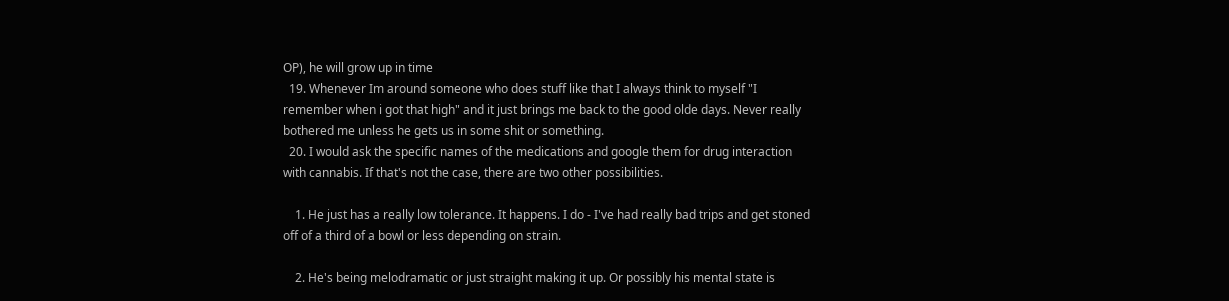OP), he will grow up in time
  19. Whenever Im around someone who does stuff like that I always think to myself "I remember when i got that high" and it just brings me back to the good olde days. Never really bothered me unless he gets us in some shit or something.
  20. I would ask the specific names of the medications and google them for drug interaction with cannabis. If that's not the case, there are two other possibilities.

    1. He just has a really low tolerance. It happens. I do - I've had really bad trips and get stoned off of a third of a bowl or less depending on strain.

    2. He's being melodramatic or just straight making it up. Or possibly his mental state is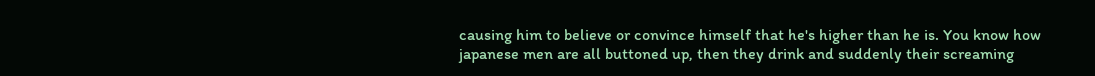causing him to believe or convince himself that he's higher than he is. You know how japanese men are all buttoned up, then they drink and suddenly their screaming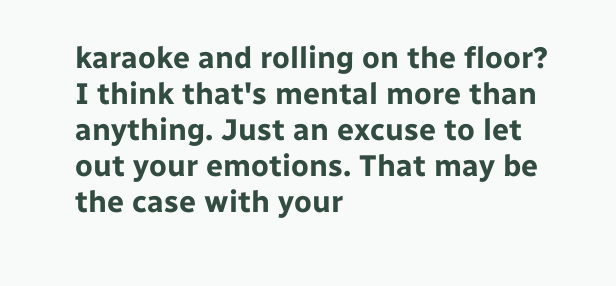karaoke and rolling on the floor? I think that's mental more than anything. Just an excuse to let out your emotions. That may be the case with your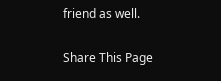friend as well.

Share This Page